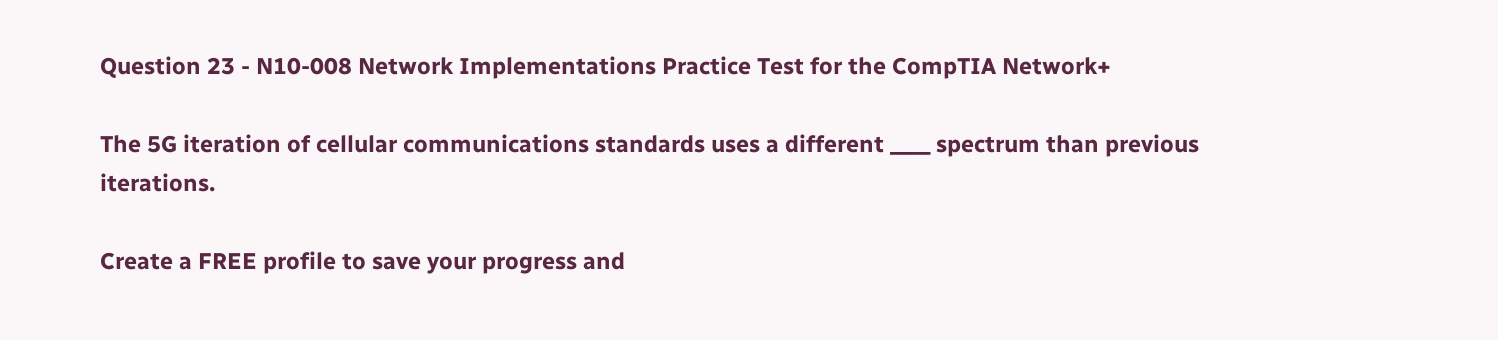Question 23 - N10-008 Network Implementations Practice Test for the CompTIA Network+

The 5G iteration of cellular communications standards uses a different ____ spectrum than previous iterations.

Create a FREE profile to save your progress and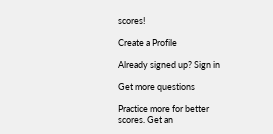scores!

Create a Profile

Already signed up? Sign in

Get more questions

Practice more for better scores. Get an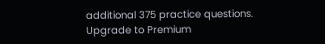additional 375 practice questions. Upgrade to Premium